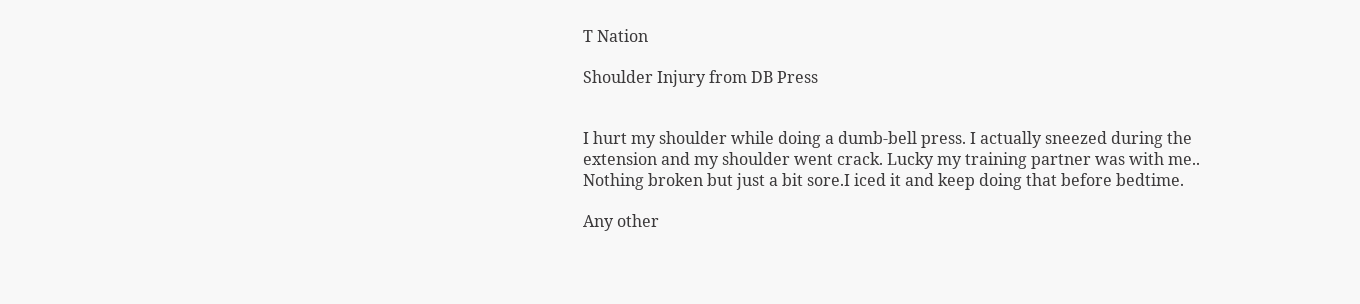T Nation

Shoulder Injury from DB Press


I hurt my shoulder while doing a dumb-bell press. I actually sneezed during the extension and my shoulder went crack. Lucky my training partner was with me.. Nothing broken but just a bit sore.I iced it and keep doing that before bedtime.

Any other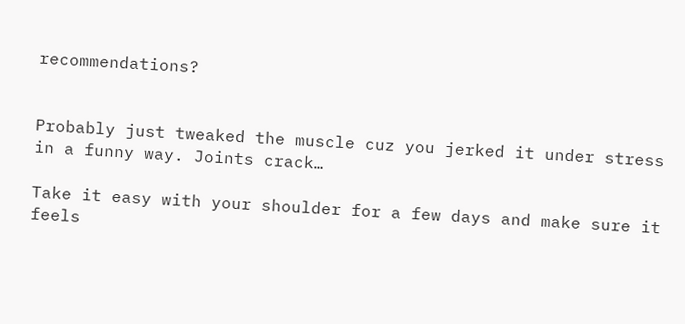recommendations?


Probably just tweaked the muscle cuz you jerked it under stress in a funny way. Joints crack…

Take it easy with your shoulder for a few days and make sure it feels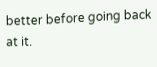better before going back at it.